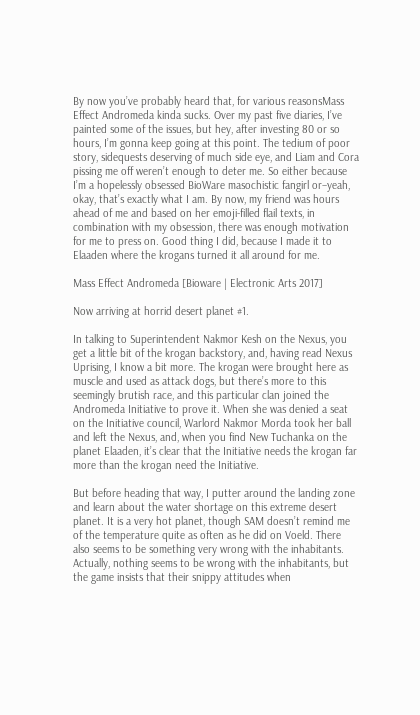By now you’ve probably heard that, for various reasonsMass Effect Andromeda kinda sucks. Over my past five diaries, I’ve painted some of the issues, but hey, after investing 80 or so hours, I’m gonna keep going at this point. The tedium of poor story, sidequests deserving of much side eye, and Liam and Cora pissing me off weren’t enough to deter me. So either because I’m a hopelessly obsessed BioWare masochistic fangirl or–yeah, okay, that’s exactly what I am. By now, my friend was hours ahead of me and based on her emoji-filled flail texts, in combination with my obsession, there was enough motivation for me to press on. Good thing I did, because I made it to Elaaden where the krogans turned it all around for me.

Mass Effect Andromeda [Bioware | Electronic Arts 2017]

Now arriving at horrid desert planet #1.

In talking to Superintendent Nakmor Kesh on the Nexus, you get a little bit of the krogan backstory, and, having read Nexus Uprising, I know a bit more. The krogan were brought here as muscle and used as attack dogs, but there’s more to this seemingly brutish race, and this particular clan joined the Andromeda Initiative to prove it. When she was denied a seat on the Initiative council, Warlord Nakmor Morda took her ball and left the Nexus, and, when you find New Tuchanka on the planet Elaaden, it’s clear that the Initiative needs the krogan far more than the krogan need the Initiative.

But before heading that way, I putter around the landing zone and learn about the water shortage on this extreme desert planet. It is a very hot planet, though SAM doesn’t remind me of the temperature quite as often as he did on Voeld. There also seems to be something very wrong with the inhabitants. Actually, nothing seems to be wrong with the inhabitants, but the game insists that their snippy attitudes when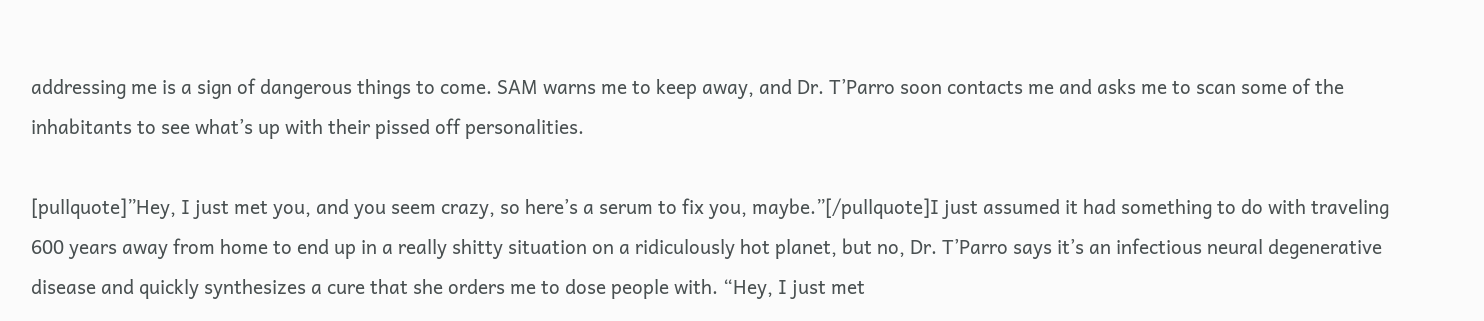addressing me is a sign of dangerous things to come. SAM warns me to keep away, and Dr. T’Parro soon contacts me and asks me to scan some of the inhabitants to see what’s up with their pissed off personalities.

[pullquote]”Hey, I just met you, and you seem crazy, so here’s a serum to fix you, maybe.”[/pullquote]I just assumed it had something to do with traveling 600 years away from home to end up in a really shitty situation on a ridiculously hot planet, but no, Dr. T’Parro says it’s an infectious neural degenerative disease and quickly synthesizes a cure that she orders me to dose people with. “Hey, I just met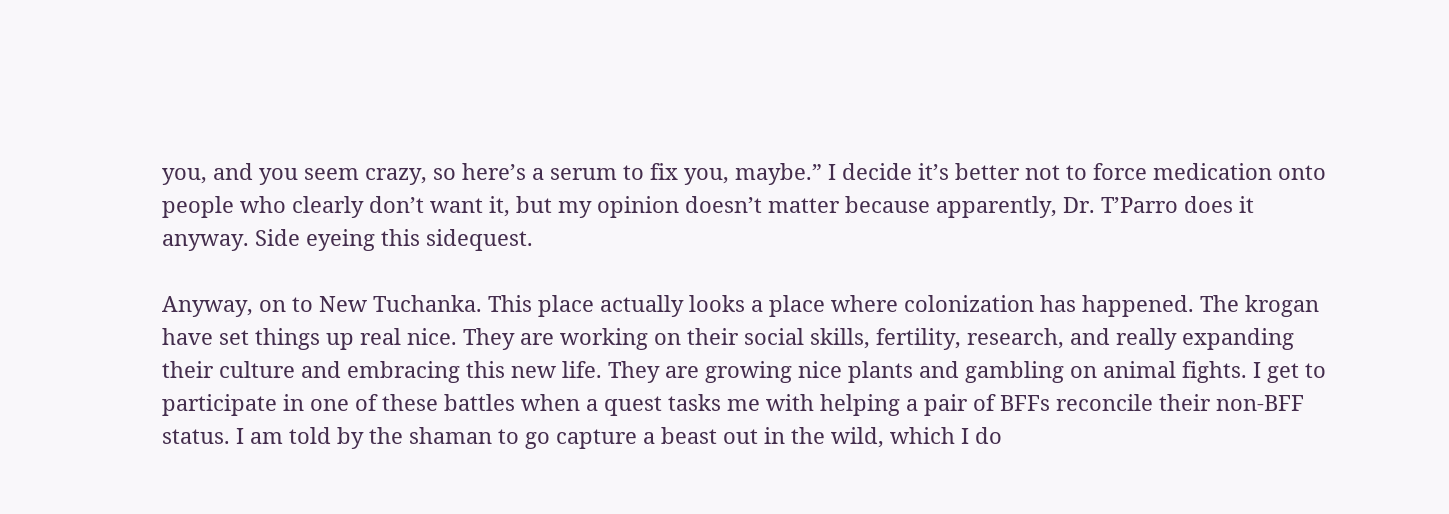you, and you seem crazy, so here’s a serum to fix you, maybe.” I decide it’s better not to force medication onto people who clearly don’t want it, but my opinion doesn’t matter because apparently, Dr. T’Parro does it anyway. Side eyeing this sidequest.

Anyway, on to New Tuchanka. This place actually looks a place where colonization has happened. The krogan have set things up real nice. They are working on their social skills, fertility, research, and really expanding their culture and embracing this new life. They are growing nice plants and gambling on animal fights. I get to participate in one of these battles when a quest tasks me with helping a pair of BFFs reconcile their non-BFF status. I am told by the shaman to go capture a beast out in the wild, which I do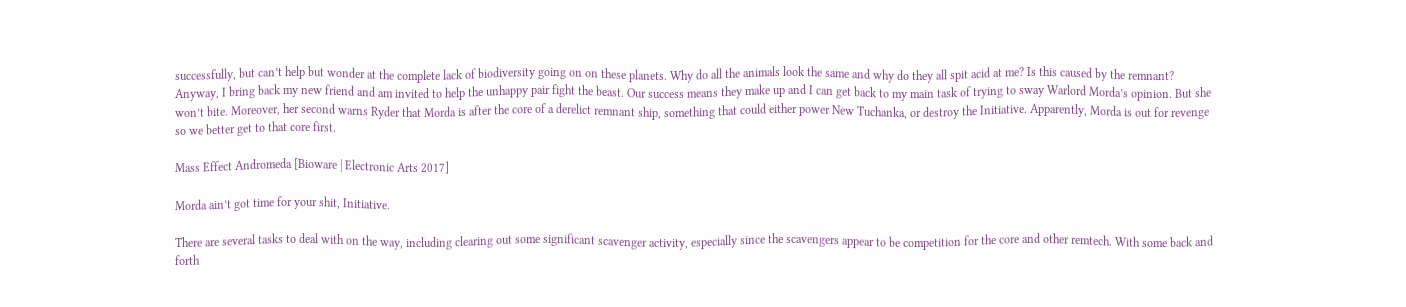successfully, but can’t help but wonder at the complete lack of biodiversity going on on these planets. Why do all the animals look the same and why do they all spit acid at me? Is this caused by the remnant? Anyway, I bring back my new friend and am invited to help the unhappy pair fight the beast. Our success means they make up and I can get back to my main task of trying to sway Warlord Morda’s opinion. But she won’t bite. Moreover, her second warns Ryder that Morda is after the core of a derelict remnant ship, something that could either power New Tuchanka, or destroy the Initiative. Apparently, Morda is out for revenge so we better get to that core first.

Mass Effect Andromeda [Bioware | Electronic Arts 2017]

Morda ain’t got time for your shit, Initiative.

There are several tasks to deal with on the way, including clearing out some significant scavenger activity, especially since the scavengers appear to be competition for the core and other remtech. With some back and forth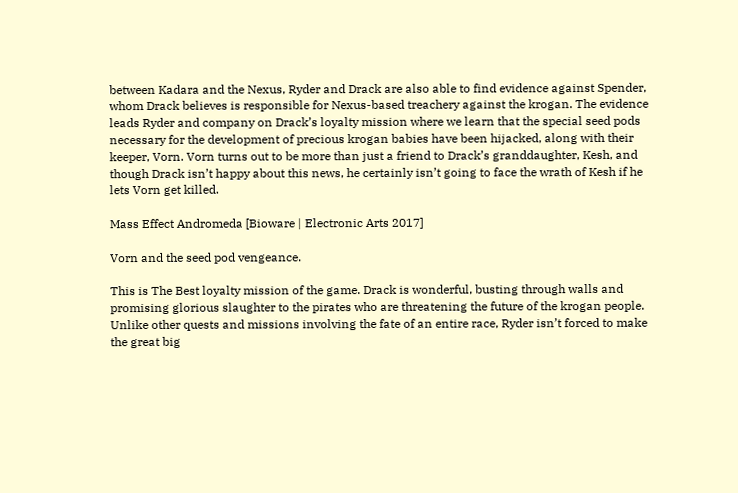between Kadara and the Nexus, Ryder and Drack are also able to find evidence against Spender, whom Drack believes is responsible for Nexus-based treachery against the krogan. The evidence leads Ryder and company on Drack’s loyalty mission where we learn that the special seed pods necessary for the development of precious krogan babies have been hijacked, along with their keeper, Vorn. Vorn turns out to be more than just a friend to Drack’s granddaughter, Kesh, and though Drack isn’t happy about this news, he certainly isn’t going to face the wrath of Kesh if he lets Vorn get killed.

Mass Effect Andromeda [Bioware | Electronic Arts 2017]

Vorn and the seed pod vengeance.

This is The Best loyalty mission of the game. Drack is wonderful, busting through walls and promising glorious slaughter to the pirates who are threatening the future of the krogan people. Unlike other quests and missions involving the fate of an entire race, Ryder isn’t forced to make the great big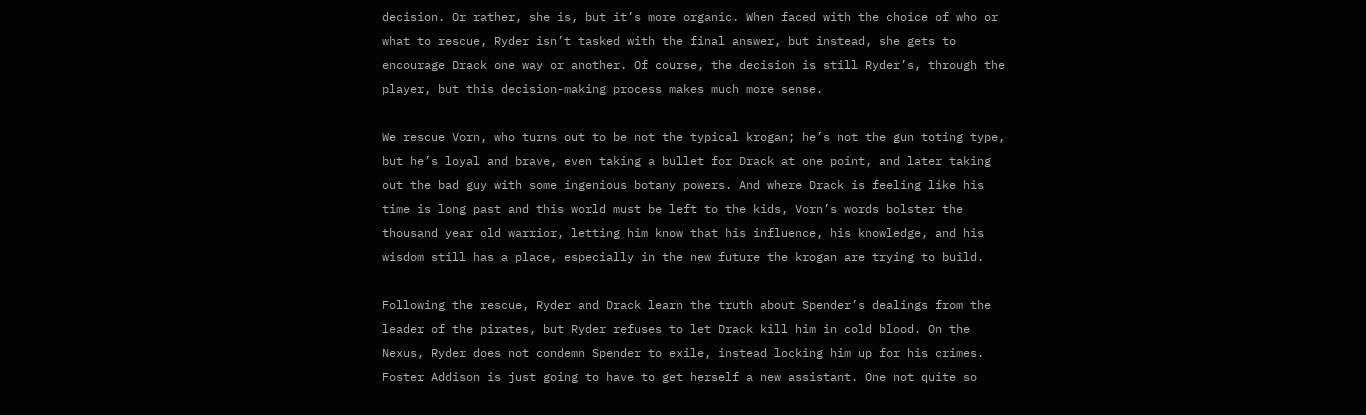decision. Or rather, she is, but it’s more organic. When faced with the choice of who or what to rescue, Ryder isn’t tasked with the final answer, but instead, she gets to encourage Drack one way or another. Of course, the decision is still Ryder’s, through the player, but this decision-making process makes much more sense.

We rescue Vorn, who turns out to be not the typical krogan; he’s not the gun toting type, but he’s loyal and brave, even taking a bullet for Drack at one point, and later taking out the bad guy with some ingenious botany powers. And where Drack is feeling like his time is long past and this world must be left to the kids, Vorn’s words bolster the thousand year old warrior, letting him know that his influence, his knowledge, and his wisdom still has a place, especially in the new future the krogan are trying to build.

Following the rescue, Ryder and Drack learn the truth about Spender’s dealings from the leader of the pirates, but Ryder refuses to let Drack kill him in cold blood. On the Nexus, Ryder does not condemn Spender to exile, instead locking him up for his crimes. Foster Addison is just going to have to get herself a new assistant. One not quite so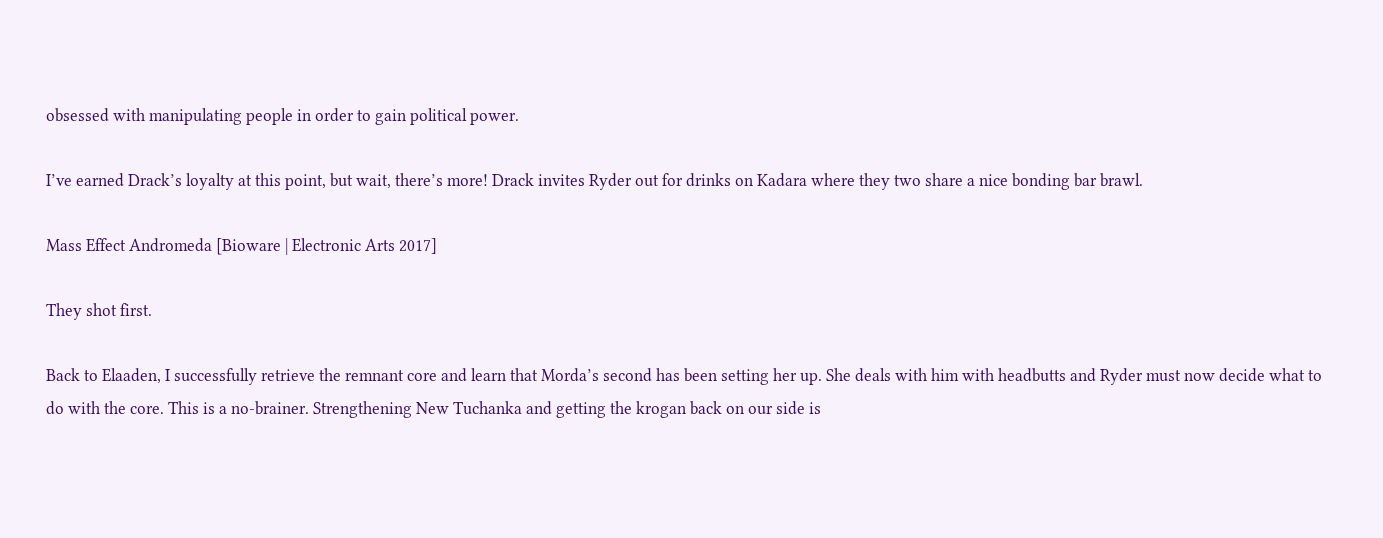obsessed with manipulating people in order to gain political power.

I’ve earned Drack’s loyalty at this point, but wait, there’s more! Drack invites Ryder out for drinks on Kadara where they two share a nice bonding bar brawl.

Mass Effect Andromeda [Bioware | Electronic Arts 2017]

They shot first.

Back to Elaaden, I successfully retrieve the remnant core and learn that Morda’s second has been setting her up. She deals with him with headbutts and Ryder must now decide what to do with the core. This is a no-brainer. Strengthening New Tuchanka and getting the krogan back on our side is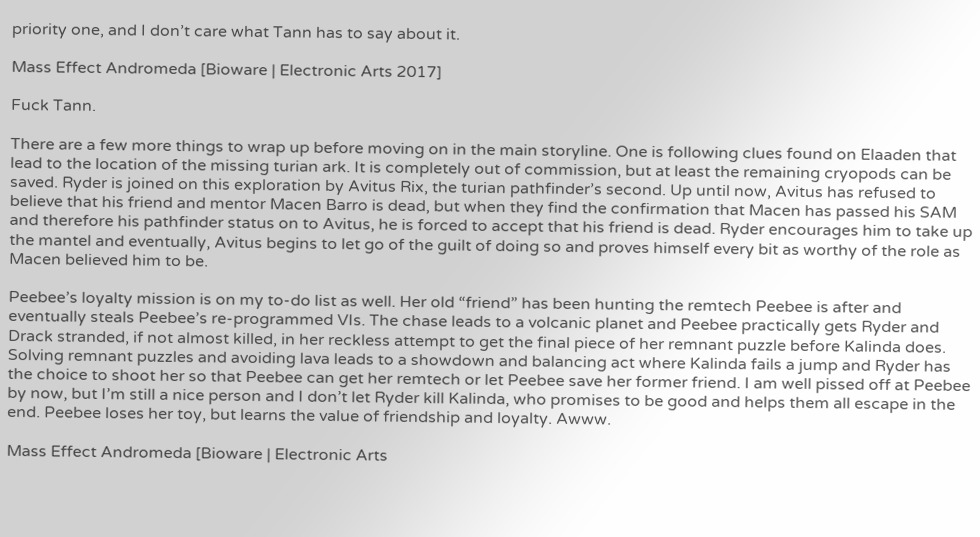priority one, and I don’t care what Tann has to say about it.

Mass Effect Andromeda [Bioware | Electronic Arts 2017]

Fuck Tann.

There are a few more things to wrap up before moving on in the main storyline. One is following clues found on Elaaden that lead to the location of the missing turian ark. It is completely out of commission, but at least the remaining cryopods can be saved. Ryder is joined on this exploration by Avitus Rix, the turian pathfinder’s second. Up until now, Avitus has refused to believe that his friend and mentor Macen Barro is dead, but when they find the confirmation that Macen has passed his SAM and therefore his pathfinder status on to Avitus, he is forced to accept that his friend is dead. Ryder encourages him to take up the mantel and eventually, Avitus begins to let go of the guilt of doing so and proves himself every bit as worthy of the role as Macen believed him to be.

Peebee’s loyalty mission is on my to-do list as well. Her old “friend” has been hunting the remtech Peebee is after and eventually steals Peebee’s re-programmed VIs. The chase leads to a volcanic planet and Peebee practically gets Ryder and Drack stranded, if not almost killed, in her reckless attempt to get the final piece of her remnant puzzle before Kalinda does. Solving remnant puzzles and avoiding lava leads to a showdown and balancing act where Kalinda fails a jump and Ryder has the choice to shoot her so that Peebee can get her remtech or let Peebee save her former friend. I am well pissed off at Peebee by now, but I’m still a nice person and I don’t let Ryder kill Kalinda, who promises to be good and helps them all escape in the end. Peebee loses her toy, but learns the value of friendship and loyalty. Awww.

Mass Effect Andromeda [Bioware | Electronic Arts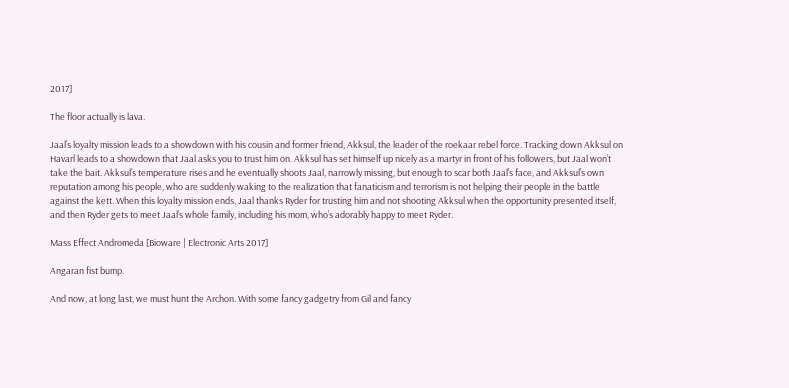2017]

The floor actually is lava.

Jaal’s loyalty mission leads to a showdown with his cousin and former friend, Akksul, the leader of the roekaar rebel force. Tracking down Akksul on Havarl leads to a showdown that Jaal asks you to trust him on. Akksul has set himself up nicely as a martyr in front of his followers, but Jaal won’t take the bait. Akksul’s temperature rises and he eventually shoots Jaal, narrowly missing, but enough to scar both Jaal’s face, and Akksul’s own reputation among his people, who are suddenly waking to the realization that fanaticism and terrorism is not helping their people in the battle against the kett. When this loyalty mission ends, Jaal thanks Ryder for trusting him and not shooting Akksul when the opportunity presented itself, and then Ryder gets to meet Jaal’s whole family, including his mom, who’s adorably happy to meet Ryder.

Mass Effect Andromeda [Bioware | Electronic Arts 2017]

Angaran fist bump.

And now, at long last, we must hunt the Archon. With some fancy gadgetry from Gil and fancy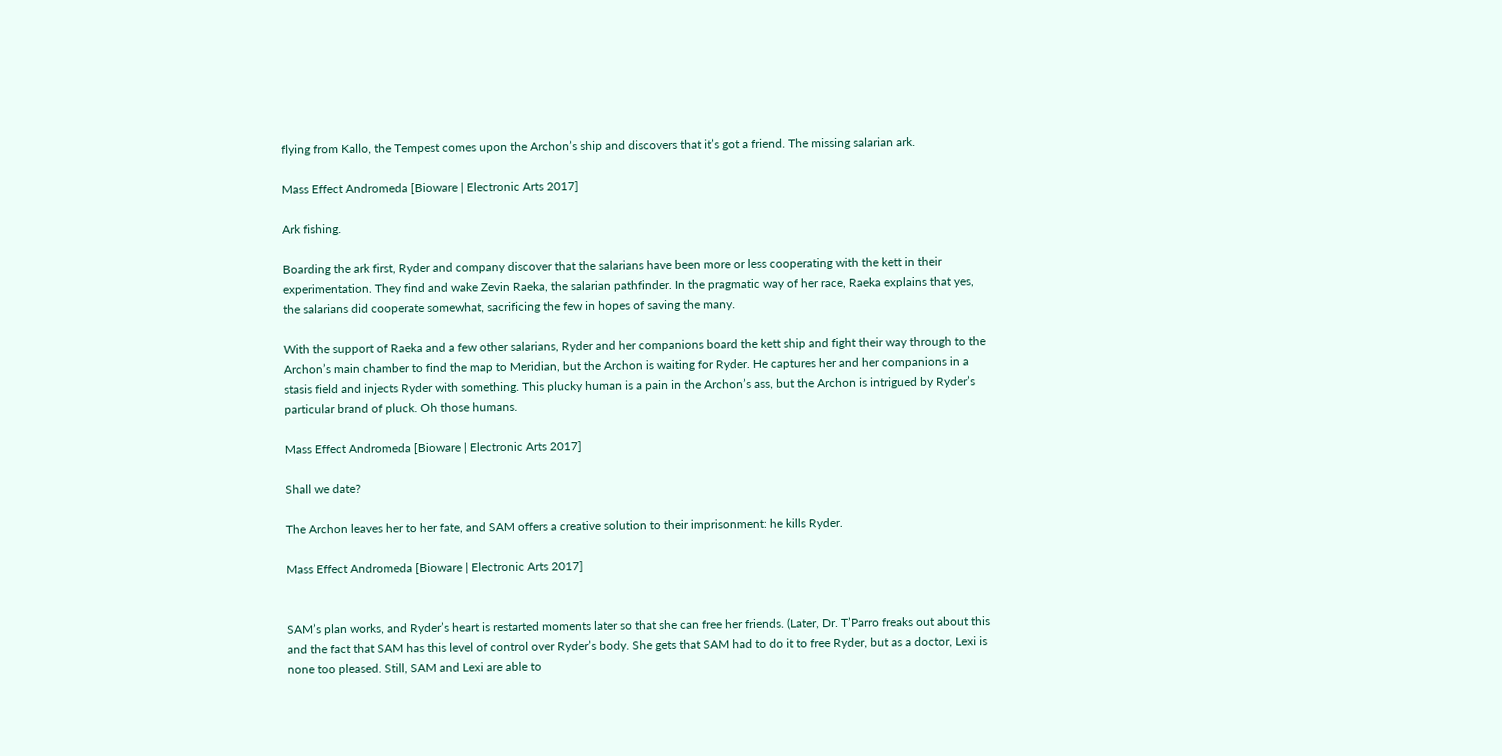flying from Kallo, the Tempest comes upon the Archon’s ship and discovers that it’s got a friend. The missing salarian ark.

Mass Effect Andromeda [Bioware | Electronic Arts 2017]

Ark fishing.

Boarding the ark first, Ryder and company discover that the salarians have been more or less cooperating with the kett in their experimentation. They find and wake Zevin Raeka, the salarian pathfinder. In the pragmatic way of her race, Raeka explains that yes, the salarians did cooperate somewhat, sacrificing the few in hopes of saving the many.

With the support of Raeka and a few other salarians, Ryder and her companions board the kett ship and fight their way through to the Archon’s main chamber to find the map to Meridian, but the Archon is waiting for Ryder. He captures her and her companions in a stasis field and injects Ryder with something. This plucky human is a pain in the Archon’s ass, but the Archon is intrigued by Ryder’s particular brand of pluck. Oh those humans.

Mass Effect Andromeda [Bioware | Electronic Arts 2017]

Shall we date?

The Archon leaves her to her fate, and SAM offers a creative solution to their imprisonment: he kills Ryder.

Mass Effect Andromeda [Bioware | Electronic Arts 2017]


SAM’s plan works, and Ryder’s heart is restarted moments later so that she can free her friends. (Later, Dr. T’Parro freaks out about this and the fact that SAM has this level of control over Ryder’s body. She gets that SAM had to do it to free Ryder, but as a doctor, Lexi is none too pleased. Still, SAM and Lexi are able to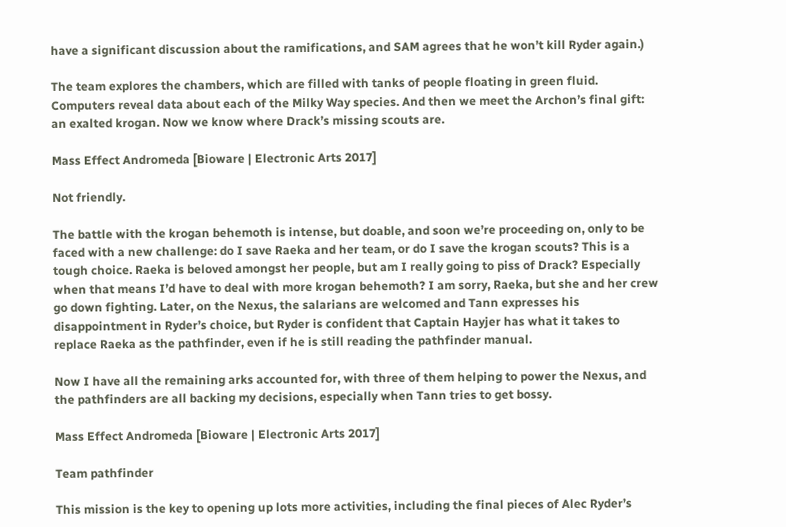have a significant discussion about the ramifications, and SAM agrees that he won’t kill Ryder again.)

The team explores the chambers, which are filled with tanks of people floating in green fluid. Computers reveal data about each of the Milky Way species. And then we meet the Archon’s final gift: an exalted krogan. Now we know where Drack’s missing scouts are.

Mass Effect Andromeda [Bioware | Electronic Arts 2017]

Not friendly.

The battle with the krogan behemoth is intense, but doable, and soon we’re proceeding on, only to be faced with a new challenge: do I save Raeka and her team, or do I save the krogan scouts? This is a tough choice. Raeka is beloved amongst her people, but am I really going to piss of Drack? Especially when that means I’d have to deal with more krogan behemoth? I am sorry, Raeka, but she and her crew go down fighting. Later, on the Nexus, the salarians are welcomed and Tann expresses his disappointment in Ryder’s choice, but Ryder is confident that Captain Hayjer has what it takes to replace Raeka as the pathfinder, even if he is still reading the pathfinder manual.

Now I have all the remaining arks accounted for, with three of them helping to power the Nexus, and the pathfinders are all backing my decisions, especially when Tann tries to get bossy.

Mass Effect Andromeda [Bioware | Electronic Arts 2017]

Team pathfinder

This mission is the key to opening up lots more activities, including the final pieces of Alec Ryder’s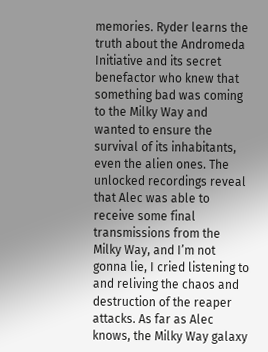memories. Ryder learns the truth about the Andromeda Initiative and its secret benefactor who knew that something bad was coming to the Milky Way and wanted to ensure the survival of its inhabitants, even the alien ones. The unlocked recordings reveal that Alec was able to receive some final transmissions from the Milky Way, and I’m not gonna lie, I cried listening to and reliving the chaos and destruction of the reaper attacks. As far as Alec knows, the Milky Way galaxy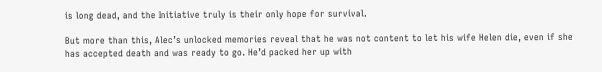is long dead, and the Initiative truly is their only hope for survival.

But more than this, Alec’s unlocked memories reveal that he was not content to let his wife Helen die, even if she has accepted death and was ready to go. He’d packed her up with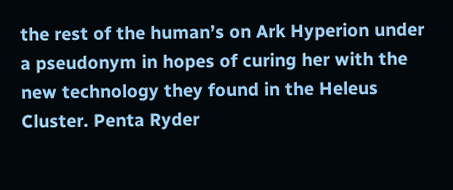the rest of the human’s on Ark Hyperion under a pseudonym in hopes of curing her with the new technology they found in the Heleus Cluster. Penta Ryder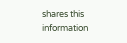shares this information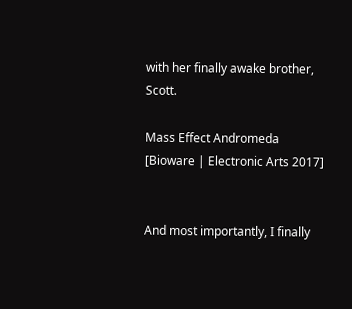with her finally awake brother, Scott.

Mass Effect Andromeda [Bioware | Electronic Arts 2017]


And most importantly, I finally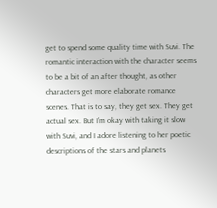get to spend some quality time with Suvi. The romantic interaction with the character seems to be a bit of an after thought, as other characters get more elaborate romance scenes. That is to say, they get sex. They get actual sex. But I’m okay with taking it slow with Suvi, and I adore listening to her poetic descriptions of the stars and planets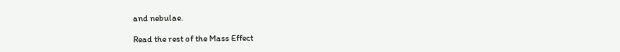and nebulae.

Read the rest of the Mass Effect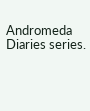Andromeda Diaries series.